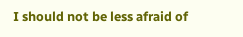I should not be less afraid of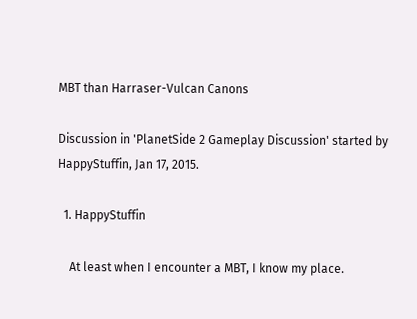MBT than Harraser-Vulcan Canons

Discussion in 'PlanetSide 2 Gameplay Discussion' started by HappyStuffin, Jan 17, 2015.

  1. HappyStuffin

    At least when I encounter a MBT, I know my place.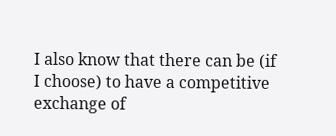I also know that there can be (if I choose) to have a competitive exchange of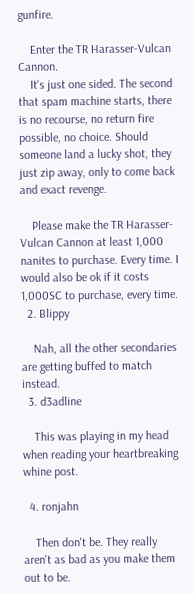gunfire.

    Enter the TR Harasser-Vulcan Cannon.
    It's just one sided. The second that spam machine starts, there is no recourse, no return fire possible, no choice. Should someone land a lucky shot, they just zip away, only to come back and exact revenge.

    Please make the TR Harasser-Vulcan Cannon at least 1,000 nanites to purchase. Every time. I would also be ok if it costs 1,000SC to purchase, every time.
  2. Blippy

    Nah, all the other secondaries are getting buffed to match instead.
  3. d3adline

    This was playing in my head when reading your heartbreaking whine post.

  4. ronjahn

    Then don't be. They really aren't as bad as you make them out to be.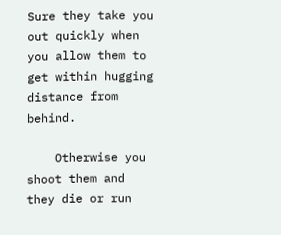Sure they take you out quickly when you allow them to get within hugging distance from behind.

    Otherwise you shoot them and they die or run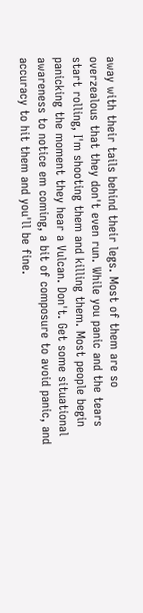away with their tails behind their legs. Most of them are so overzealous that they don't even run. While you panic and the tears start rolling, I'm shooting them and killing them. Most people begin panicking the moment they hear a Vulcan. Don't. Get some situational awareness to notice em coming, a bit of composure to avoid panic, and accuracy to hit them and you'll be fine.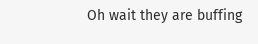Oh wait they are buffing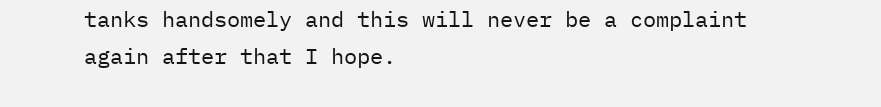tanks handsomely and this will never be a complaint again after that I hope.